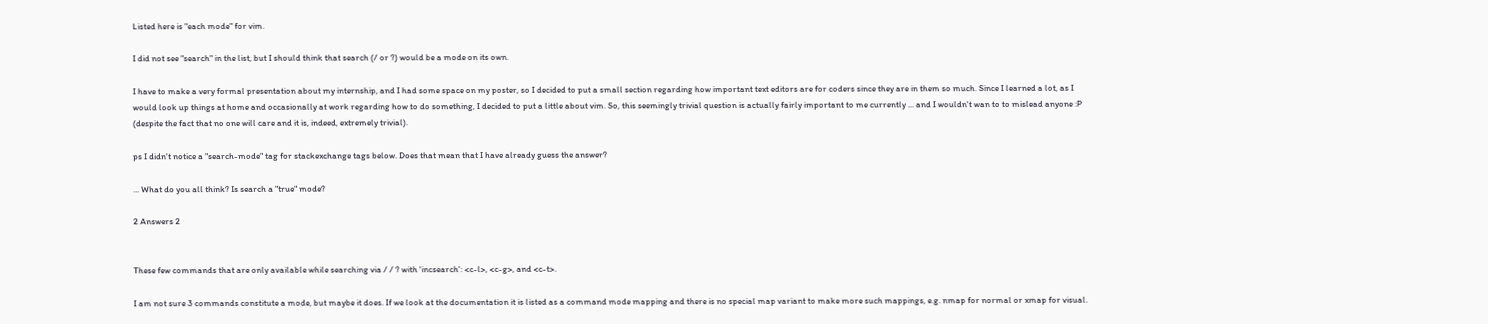Listed here is "each mode" for vim.

I did not see "search" in the list, but I should think that search (/ or ?) would be a mode on its own.

I have to make a very formal presentation about my internship, and I had some space on my poster, so I decided to put a small section regarding how important text editors are for coders since they are in them so much. Since I learned a lot, as I would look up things at home and occasionally at work regarding how to do something, I decided to put a little about vim. So, this seemingly trivial question is actually fairly important to me currently ... and I wouldn't wan to to mislead anyone :P (despite the fact that no one will care and it is, indeed, extremely trivial).

ps I didn't notice a "search-mode" tag for stackexchange tags below. Does that mean that I have already guess the answer?

... What do you all think? Is search a "true" mode?

2 Answers 2


These few commands that are only available while searching via / / ? with 'incsearch': <c-l>, <c-g>, and <c-t>.

I am not sure 3 commands constitute a mode, but maybe it does. If we look at the documentation it is listed as a command mode mapping and there is no special map variant to make more such mappings, e.g. nmap for normal or xmap for visual.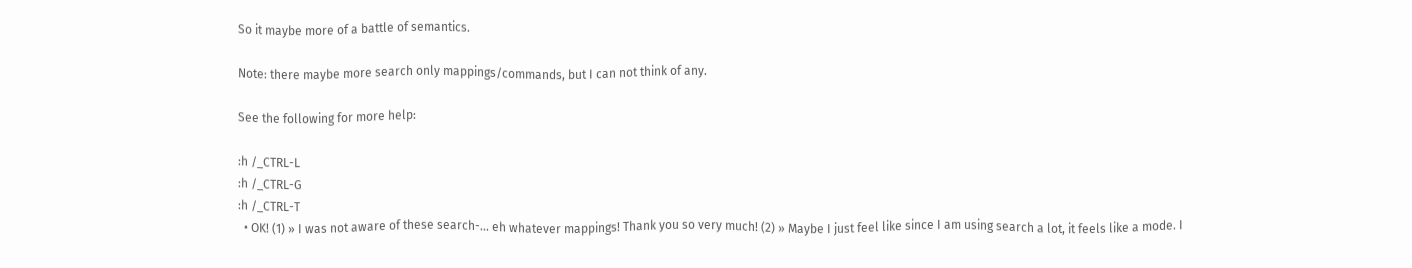So it maybe more of a battle of semantics.

Note: there maybe more search only mappings/commands, but I can not think of any.

See the following for more help:

:h /_CTRL-L
:h /_CTRL-G
:h /_CTRL-T
  • OK! (1) » I was not aware of these search-... eh whatever mappings! Thank you so very much! (2) » Maybe I just feel like since I am using search a lot, it feels like a mode. I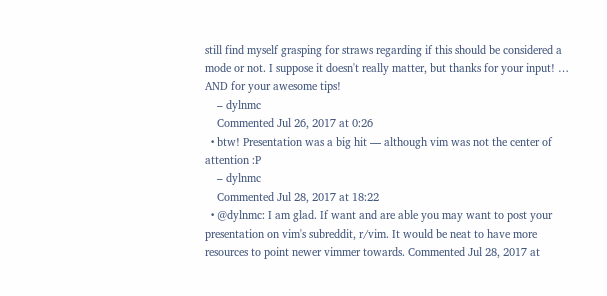still find myself grasping for straws regarding if this should be considered a mode or not. I suppose it doesn't really matter, but thanks for your input! … AND for your awesome tips!
    – dylnmc
    Commented Jul 26, 2017 at 0:26
  • btw! Presentation was a big hit — although vim was not the center of attention :P
    – dylnmc
    Commented Jul 28, 2017 at 18:22
  • @dylnmc: I am glad. If want and are able you may want to post your presentation on vim's subreddit, r/vim. It would be neat to have more resources to point newer vimmer towards. Commented Jul 28, 2017 at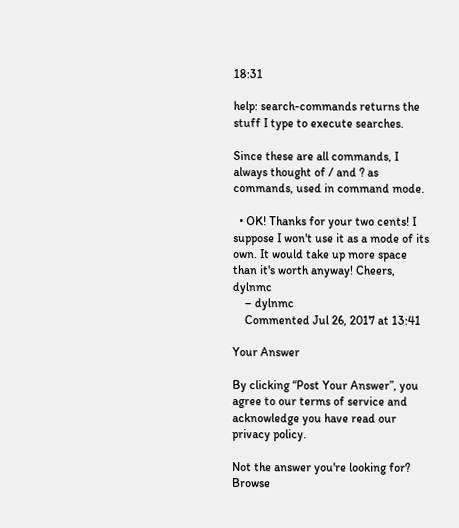18:31

help: search-commands returns the stuff I type to execute searches.

Since these are all commands, I always thought of / and ? as commands, used in command mode.

  • OK! Thanks for your two cents! I suppose I won't use it as a mode of its own. It would take up more space than it's worth anyway! Cheers, dylnmc
    – dylnmc
    Commented Jul 26, 2017 at 13:41

Your Answer

By clicking “Post Your Answer”, you agree to our terms of service and acknowledge you have read our privacy policy.

Not the answer you're looking for? Browse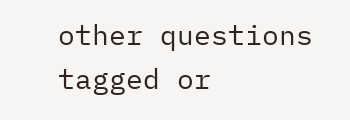other questions tagged or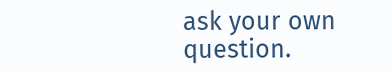ask your own question.